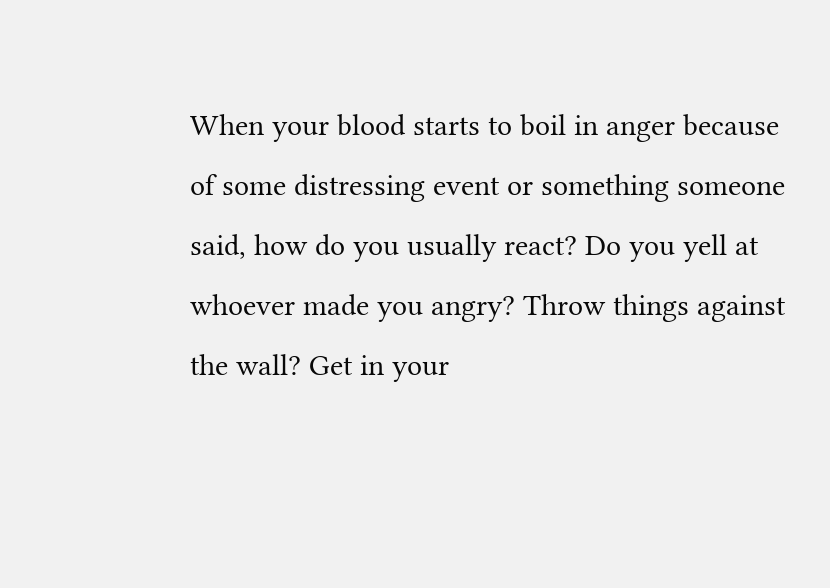When your blood starts to boil in anger because of some distressing event or something someone said, how do you usually react? Do you yell at whoever made you angry? Throw things against the wall? Get in your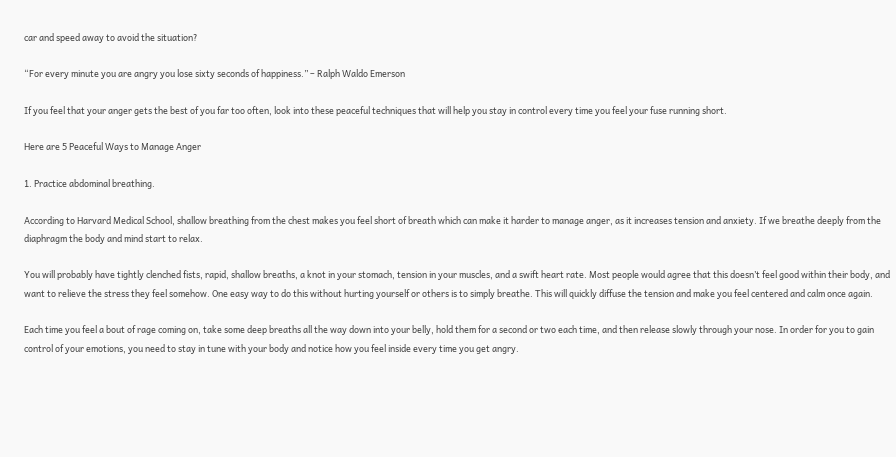car and speed away to avoid the situation?

“For every minute you are angry you lose sixty seconds of happiness.” – Ralph Waldo Emerson

If you feel that your anger gets the best of you far too often, look into these peaceful techniques that will help you stay in control every time you feel your fuse running short.

Here are 5 Peaceful Ways to Manage Anger

1. Practice abdominal breathing.

According to Harvard Medical School, shallow breathing from the chest makes you feel short of breath which can make it harder to manage anger, as it increases tension and anxiety. If we breathe deeply from the diaphragm the body and mind start to relax.

You will probably have tightly clenched fists, rapid, shallow breaths, a knot in your stomach, tension in your muscles, and a swift heart rate. Most people would agree that this doesn’t feel good within their body, and want to relieve the stress they feel somehow. One easy way to do this without hurting yourself or others is to simply breathe. This will quickly diffuse the tension and make you feel centered and calm once again.

Each time you feel a bout of rage coming on, take some deep breaths all the way down into your belly, hold them for a second or two each time, and then release slowly through your nose. In order for you to gain control of your emotions, you need to stay in tune with your body and notice how you feel inside every time you get angry.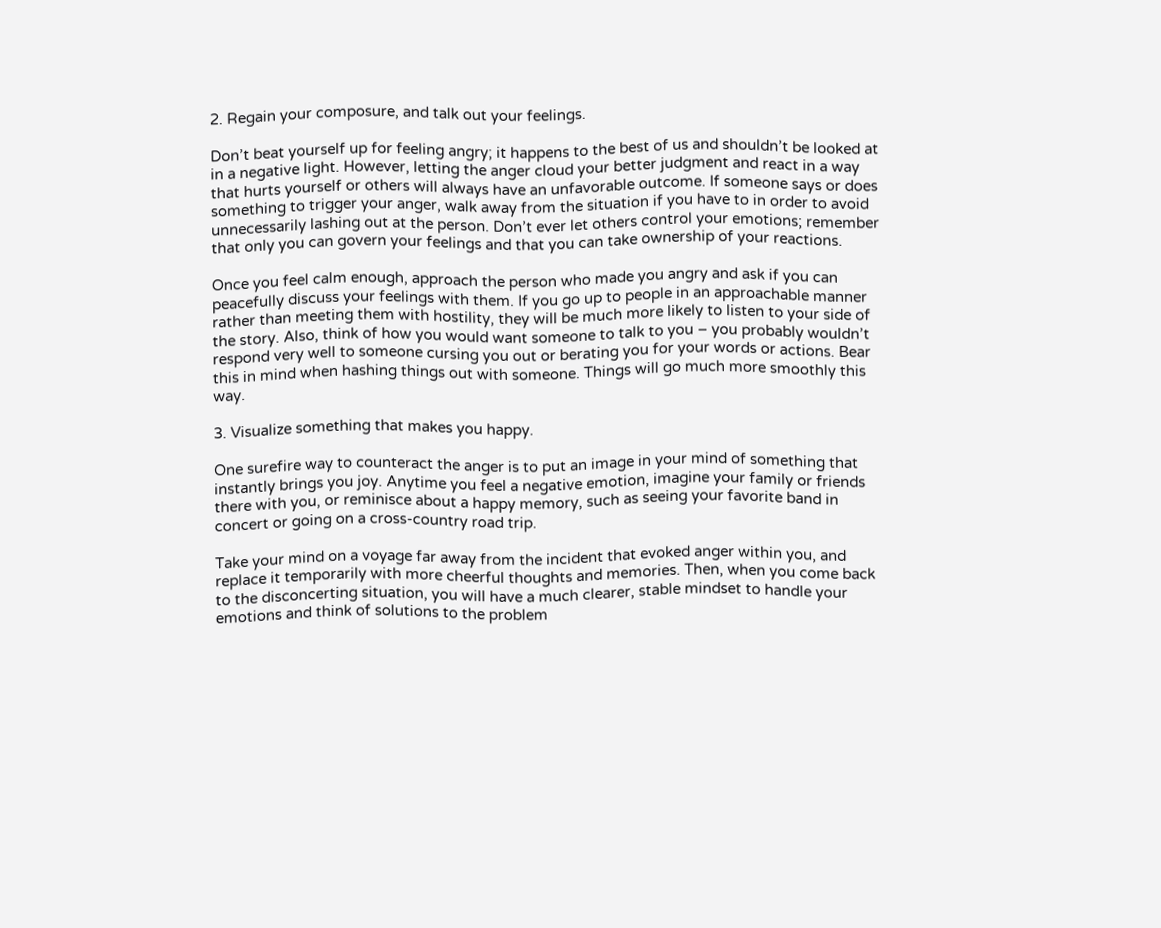2. Regain your composure, and talk out your feelings.

Don’t beat yourself up for feeling angry; it happens to the best of us and shouldn’t be looked at in a negative light. However, letting the anger cloud your better judgment and react in a way that hurts yourself or others will always have an unfavorable outcome. If someone says or does something to trigger your anger, walk away from the situation if you have to in order to avoid unnecessarily lashing out at the person. Don’t ever let others control your emotions; remember that only you can govern your feelings and that you can take ownership of your reactions.

Once you feel calm enough, approach the person who made you angry and ask if you can peacefully discuss your feelings with them. If you go up to people in an approachable manner rather than meeting them with hostility, they will be much more likely to listen to your side of the story. Also, think of how you would want someone to talk to you – you probably wouldn’t respond very well to someone cursing you out or berating you for your words or actions. Bear this in mind when hashing things out with someone. Things will go much more smoothly this way.

3. Visualize something that makes you happy.

One surefire way to counteract the anger is to put an image in your mind of something that instantly brings you joy. Anytime you feel a negative emotion, imagine your family or friends there with you, or reminisce about a happy memory, such as seeing your favorite band in concert or going on a cross-country road trip.

Take your mind on a voyage far away from the incident that evoked anger within you, and replace it temporarily with more cheerful thoughts and memories. Then, when you come back to the disconcerting situation, you will have a much clearer, stable mindset to handle your emotions and think of solutions to the problem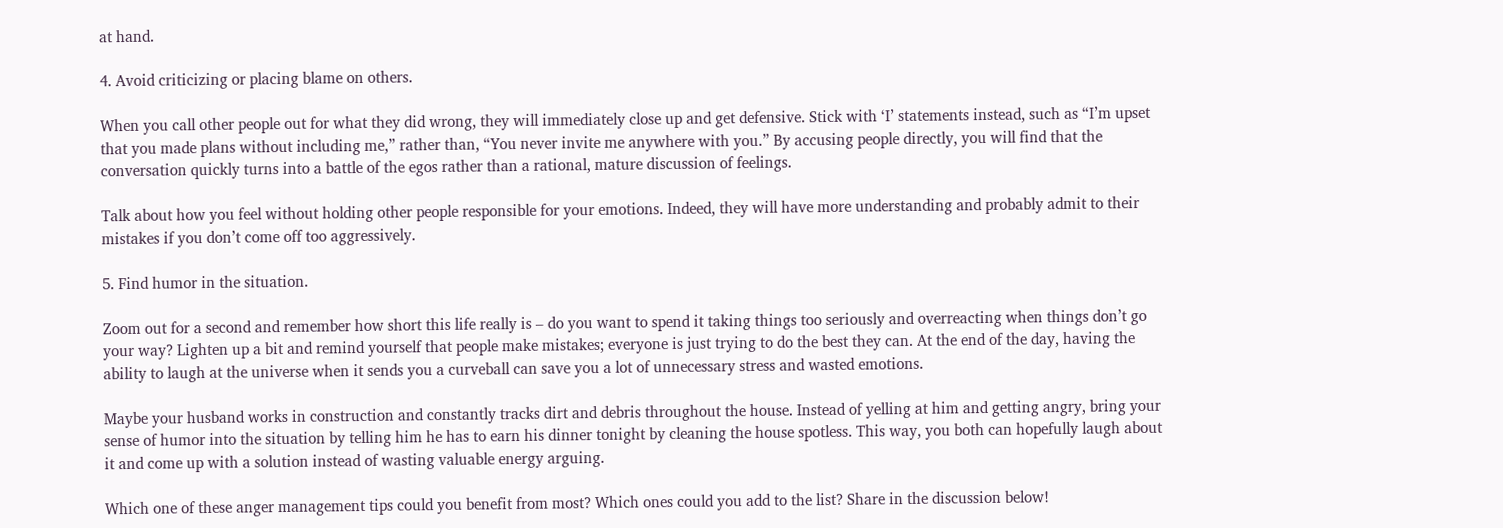at hand.

4. Avoid criticizing or placing blame on others.

When you call other people out for what they did wrong, they will immediately close up and get defensive. Stick with ‘I’ statements instead, such as “I’m upset that you made plans without including me,” rather than, “You never invite me anywhere with you.” By accusing people directly, you will find that the conversation quickly turns into a battle of the egos rather than a rational, mature discussion of feelings.

Talk about how you feel without holding other people responsible for your emotions. Indeed, they will have more understanding and probably admit to their mistakes if you don’t come off too aggressively.

5. Find humor in the situation.

Zoom out for a second and remember how short this life really is – do you want to spend it taking things too seriously and overreacting when things don’t go your way? Lighten up a bit and remind yourself that people make mistakes; everyone is just trying to do the best they can. At the end of the day, having the ability to laugh at the universe when it sends you a curveball can save you a lot of unnecessary stress and wasted emotions.

Maybe your husband works in construction and constantly tracks dirt and debris throughout the house. Instead of yelling at him and getting angry, bring your sense of humor into the situation by telling him he has to earn his dinner tonight by cleaning the house spotless. This way, you both can hopefully laugh about it and come up with a solution instead of wasting valuable energy arguing.

Which one of these anger management tips could you benefit from most? Which ones could you add to the list? Share in the discussion below!